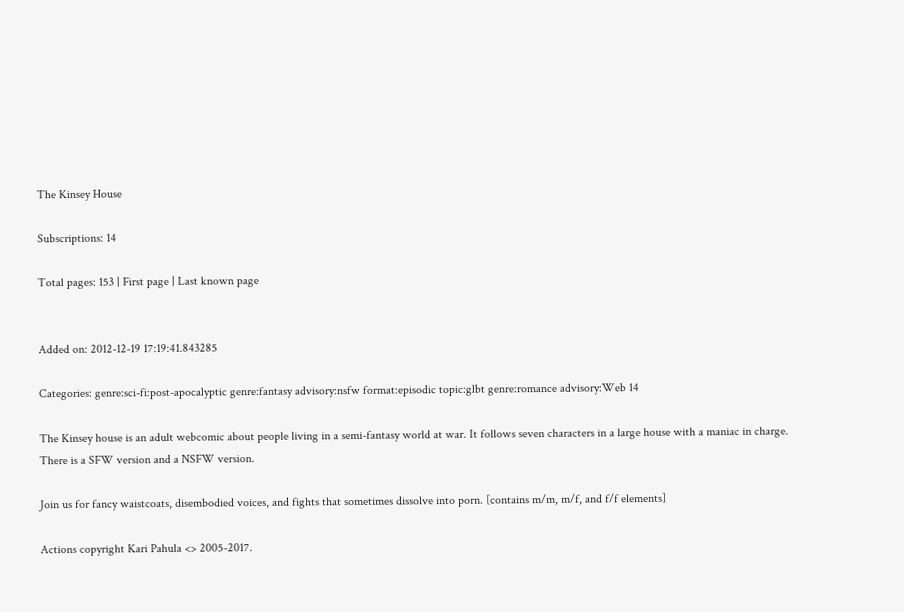The Kinsey House

Subscriptions: 14

Total pages: 153 | First page | Last known page


Added on: 2012-12-19 17:19:41.843285

Categories: genre:sci-fi:post-apocalyptic genre:fantasy advisory:nsfw format:episodic topic:glbt genre:romance advisory:Web 14

The Kinsey house is an adult webcomic about people living in a semi-fantasy world at war. It follows seven characters in a large house with a maniac in charge. There is a SFW version and a NSFW version.

Join us for fancy waistcoats, disembodied voices, and fights that sometimes dissolve into porn. [contains m/m, m/f, and f/f elements]

Actions copyright Kari Pahula <> 2005-2017.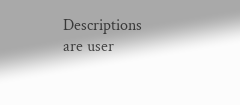Descriptions are user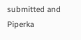submitted and Piperka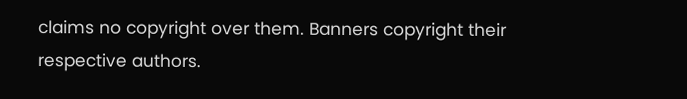claims no copyright over them. Banners copyright their respective authors.